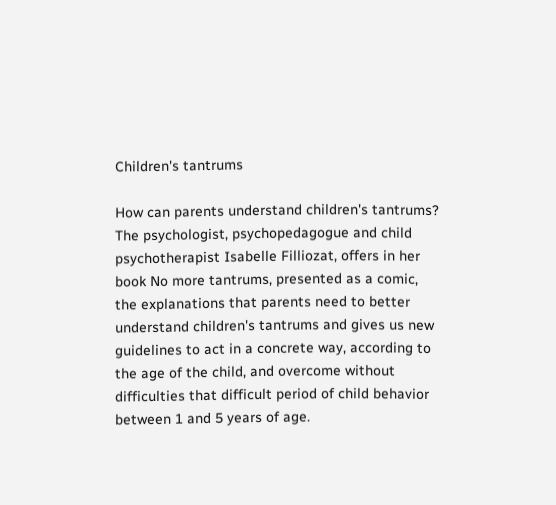Children's tantrums

How can parents understand children's tantrums? The psychologist, psychopedagogue and child psychotherapist Isabelle Filliozat, offers in her book No more tantrums, presented as a comic, the explanations that parents need to better understand children's tantrums and gives us new guidelines to act in a concrete way, according to the age of the child, and overcome without difficulties that difficult period of child behavior between 1 and 5 years of age.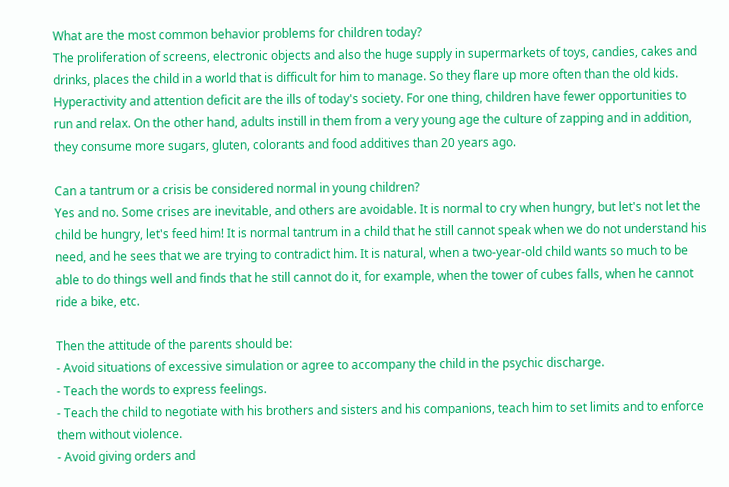What are the most common behavior problems for children today?
The proliferation of screens, electronic objects and also the huge supply in supermarkets of toys, candies, cakes and drinks, places the child in a world that is difficult for him to manage. So they flare up more often than the old kids. Hyperactivity and attention deficit are the ills of today's society. For one thing, children have fewer opportunities to run and relax. On the other hand, adults instill in them from a very young age the culture of zapping and in addition, they consume more sugars, gluten, colorants and food additives than 20 years ago.

Can a tantrum or a crisis be considered normal in young children?
Yes and no. Some crises are inevitable, and others are avoidable. It is normal to cry when hungry, but let's not let the child be hungry, let's feed him! It is normal tantrum in a child that he still cannot speak when we do not understand his need, and he sees that we are trying to contradict him. It is natural, when a two-year-old child wants so much to be able to do things well and finds that he still cannot do it, for example, when the tower of cubes falls, when he cannot ride a bike, etc.

Then the attitude of the parents should be:
- Avoid situations of excessive simulation or agree to accompany the child in the psychic discharge.
- Teach the words to express feelings.
- Teach the child to negotiate with his brothers and sisters and his companions, teach him to set limits and to enforce them without violence.
- Avoid giving orders and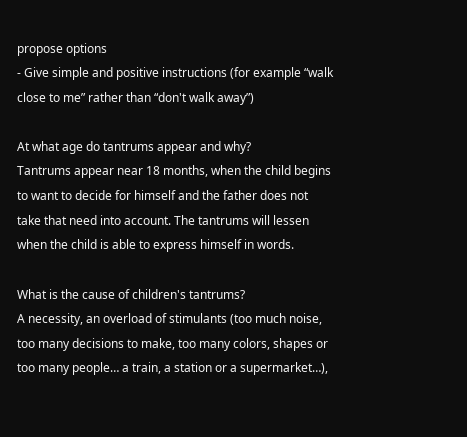propose options
- Give simple and positive instructions (for example “walk close to me” rather than “don't walk away”)

At what age do tantrums appear and why?
Tantrums appear near 18 months, when the child begins to want to decide for himself and the father does not take that need into account. The tantrums will lessen when the child is able to express himself in words.

What is the cause of children's tantrums?
A necessity, an overload of stimulants (too much noise, too many decisions to make, too many colors, shapes or too many people… a train, a station or a supermarket…),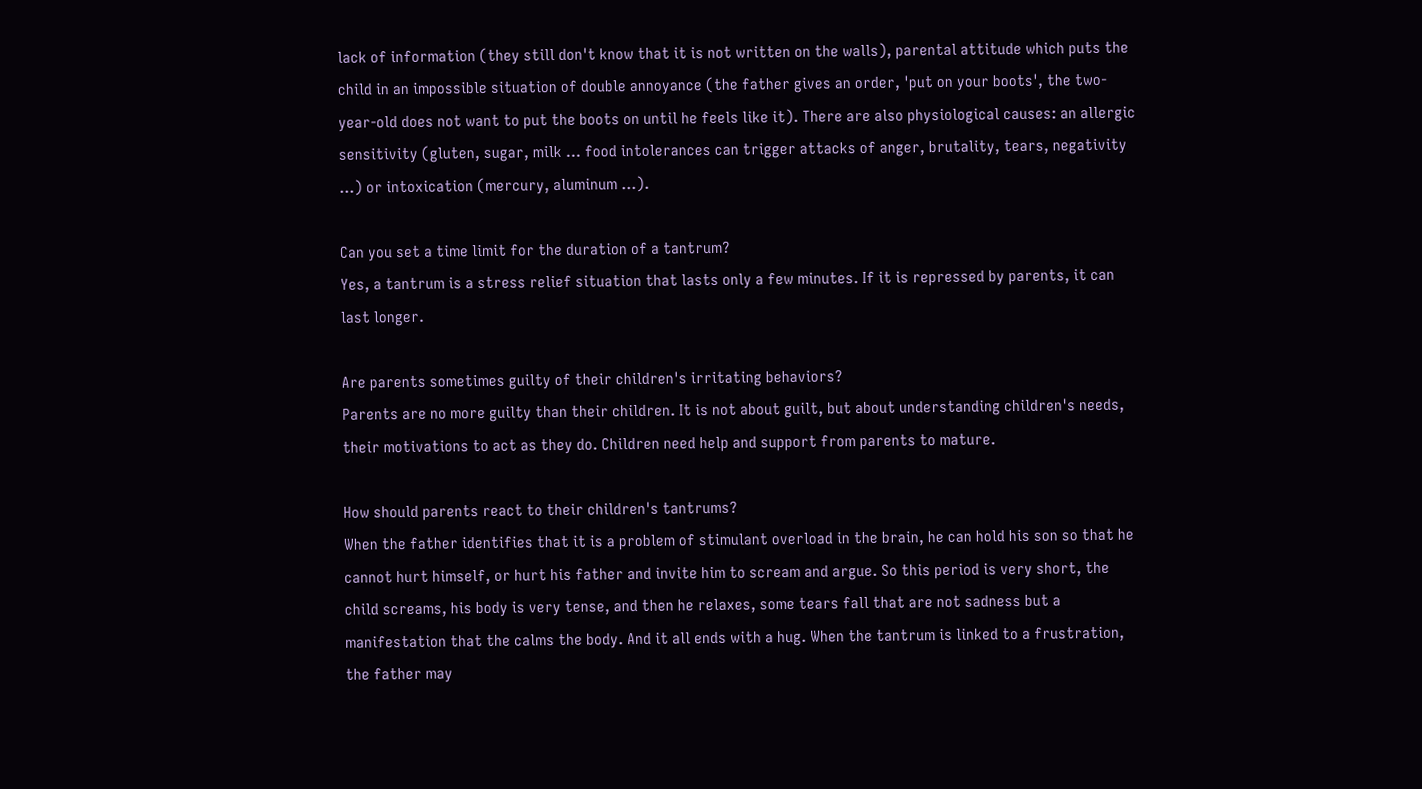lack of information (they still don't know that it is not written on the walls), parental attitude which puts the child in an impossible situation of double annoyance (the father gives an order, 'put on your boots', the two-year-old does not want to put the boots on until he feels like it). There are also physiological causes: an allergic sensitivity (gluten, sugar, milk ... food intolerances can trigger attacks of anger, brutality, tears, negativity ...) or intoxication (mercury, aluminum ...).

Can you set a time limit for the duration of a tantrum?
Yes, a tantrum is a stress relief situation that lasts only a few minutes. If it is repressed by parents, it can last longer.

Are parents sometimes guilty of their children's irritating behaviors?
Parents are no more guilty than their children. It is not about guilt, but about understanding children's needs, their motivations to act as they do. Children need help and support from parents to mature.

How should parents react to their children's tantrums?
When the father identifies that it is a problem of stimulant overload in the brain, he can hold his son so that he cannot hurt himself, or hurt his father and invite him to scream and argue. So this period is very short, the child screams, his body is very tense, and then he relaxes, some tears fall that are not sadness but a manifestation that the calms the body. And it all ends with a hug. When the tantrum is linked to a frustration, the father may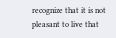recognize that it is not pleasant to live that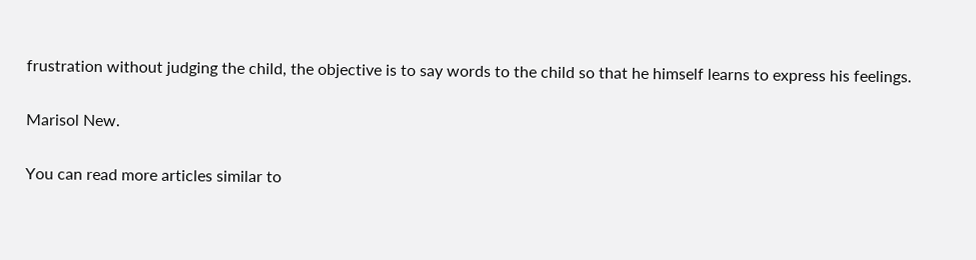frustration without judging the child, the objective is to say words to the child so that he himself learns to express his feelings.

Marisol New.

You can read more articles similar to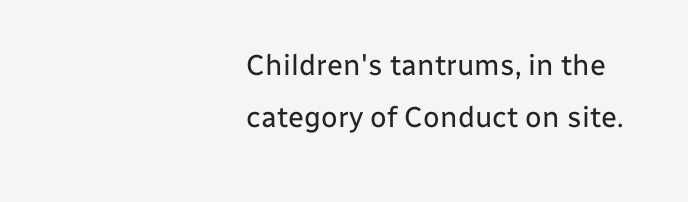Children's tantrums, in the category of Conduct on site.